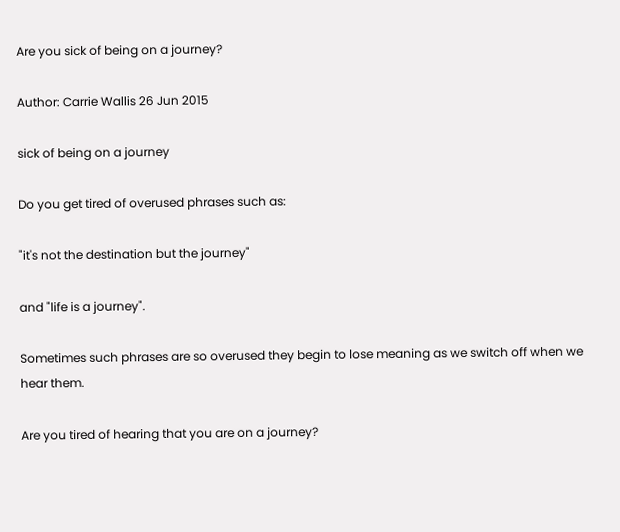Are you sick of being on a journey?

Author: Carrie Wallis 26 Jun 2015

sick of being on a journey

Do you get tired of overused phrases such as:

"it's not the destination but the journey"

and "life is a journey".

Sometimes such phrases are so overused they begin to lose meaning as we switch off when we hear them.

Are you tired of hearing that you are on a journey?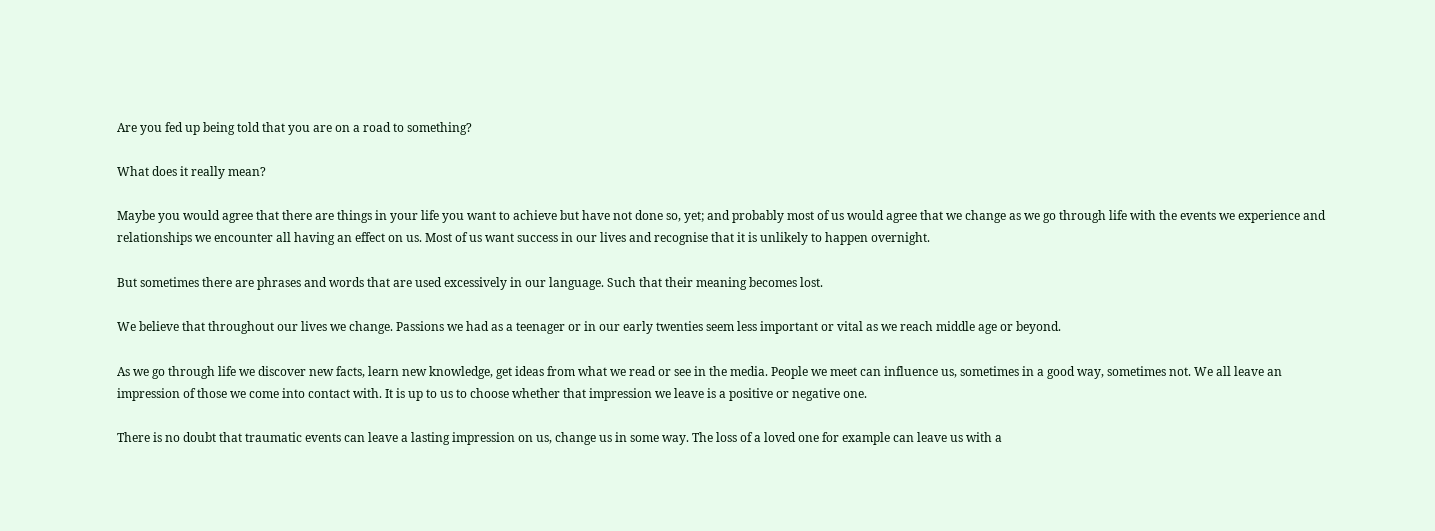Are you fed up being told that you are on a road to something?

What does it really mean?

Maybe you would agree that there are things in your life you want to achieve but have not done so, yet; and probably most of us would agree that we change as we go through life with the events we experience and relationships we encounter all having an effect on us. Most of us want success in our lives and recognise that it is unlikely to happen overnight.

But sometimes there are phrases and words that are used excessively in our language. Such that their meaning becomes lost.

We believe that throughout our lives we change. Passions we had as a teenager or in our early twenties seem less important or vital as we reach middle age or beyond.

As we go through life we discover new facts, learn new knowledge, get ideas from what we read or see in the media. People we meet can influence us, sometimes in a good way, sometimes not. We all leave an impression of those we come into contact with. It is up to us to choose whether that impression we leave is a positive or negative one.

There is no doubt that traumatic events can leave a lasting impression on us, change us in some way. The loss of a loved one for example can leave us with a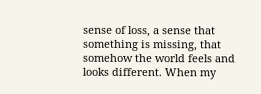sense of loss, a sense that something is missing, that somehow the world feels and looks different. When my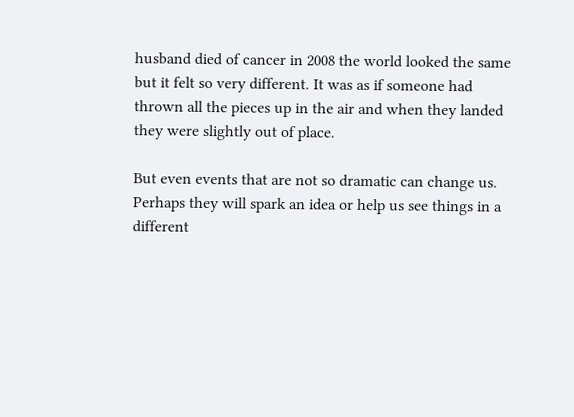husband died of cancer in 2008 the world looked the same but it felt so very different. It was as if someone had thrown all the pieces up in the air and when they landed they were slightly out of place.

But even events that are not so dramatic can change us. Perhaps they will spark an idea or help us see things in a different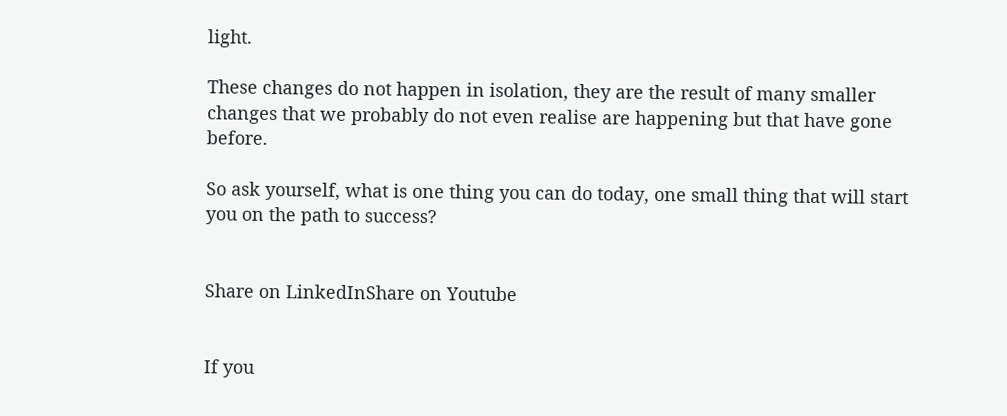light.

These changes do not happen in isolation, they are the result of many smaller changes that we probably do not even realise are happening but that have gone before.

So ask yourself, what is one thing you can do today, one small thing that will start you on the path to success?


Share on LinkedInShare on Youtube


If you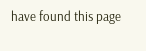have found this page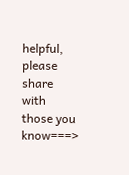helpful, please share with those you know===>